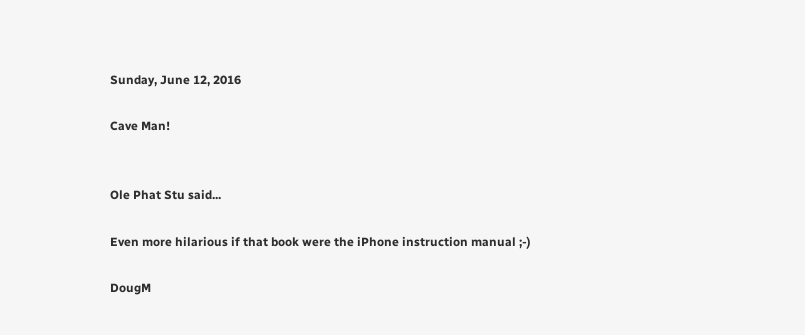Sunday, June 12, 2016

Cave Man!


Ole Phat Stu said...

Even more hilarious if that book were the iPhone instruction manual ;-)

DougM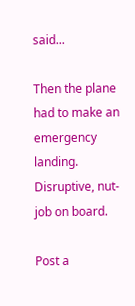said...

Then the plane had to make an emergency landing.
Disruptive, nut-job on board.

Post a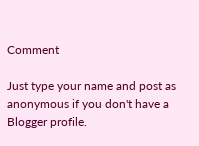Comment

Just type your name and post as anonymous if you don't have a Blogger profile.